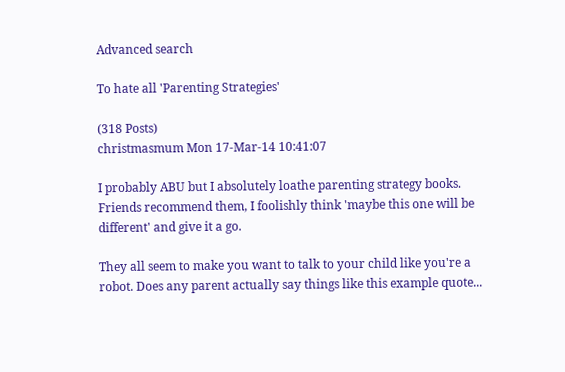Advanced search

To hate all 'Parenting Strategies'

(318 Posts)
christmasmum Mon 17-Mar-14 10:41:07

I probably ABU but I absolutely loathe parenting strategy books. Friends recommend them, I foolishly think 'maybe this one will be different' and give it a go.

They all seem to make you want to talk to your child like you're a robot. Does any parent actually say things like this example quote...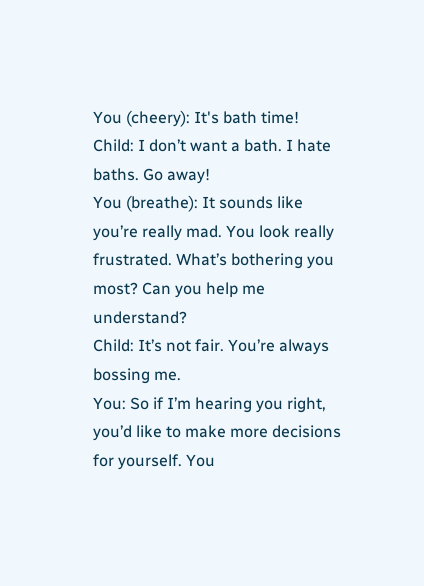You (cheery): It's bath time!
Child: I don’t want a bath. I hate baths. Go away!
You (breathe): It sounds like you’re really mad. You look really frustrated. What’s bothering you most? Can you help me understand?
Child: It’s not fair. You’re always bossing me.
You: So if I’m hearing you right, you’d like to make more decisions for yourself. You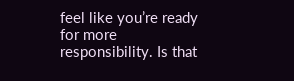feel like you’re ready for more responsibility. Is that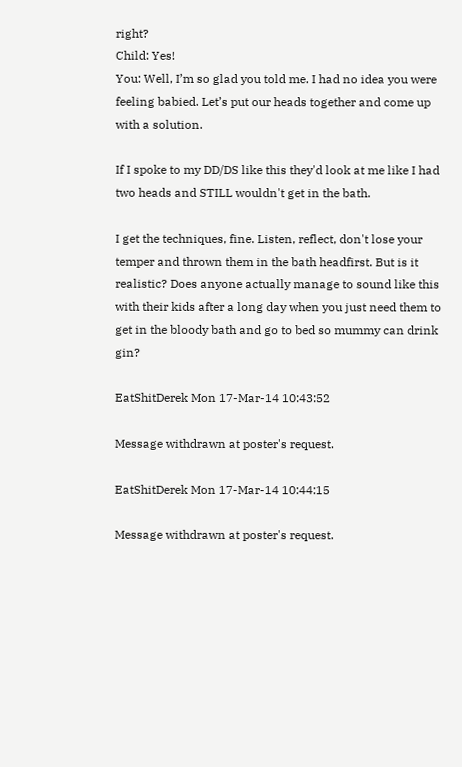right?
Child: Yes!
You: Well, I’m so glad you told me. I had no idea you were feeling babied. Let’s put our heads together and come up with a solution.

If I spoke to my DD/DS like this they'd look at me like I had two heads and STILL wouldn't get in the bath.

I get the techniques, fine. Listen, reflect, don't lose your temper and thrown them in the bath headfirst. But is it realistic? Does anyone actually manage to sound like this with their kids after a long day when you just need them to get in the bloody bath and go to bed so mummy can drink gin?

EatShitDerek Mon 17-Mar-14 10:43:52

Message withdrawn at poster's request.

EatShitDerek Mon 17-Mar-14 10:44:15

Message withdrawn at poster's request.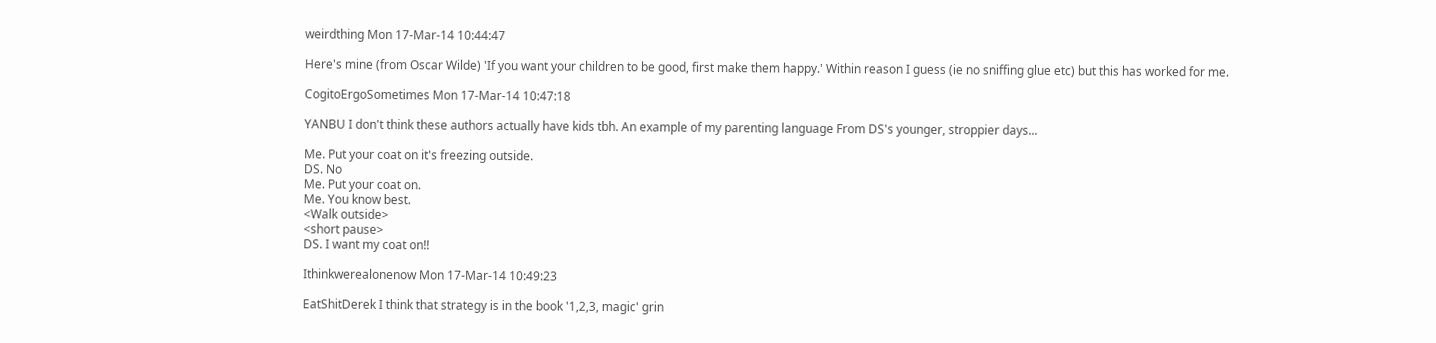weirdthing Mon 17-Mar-14 10:44:47

Here's mine (from Oscar Wilde) 'If you want your children to be good, first make them happy.' Within reason I guess (ie no sniffing glue etc) but this has worked for me.

CogitoErgoSometimes Mon 17-Mar-14 10:47:18

YANBU I don't think these authors actually have kids tbh. An example of my parenting language From DS's younger, stroppier days...

Me. Put your coat on it's freezing outside.
DS. No
Me. Put your coat on.
Me. You know best.
<Walk outside>
<short pause>
DS. I want my coat on!!

Ithinkwerealonenow Mon 17-Mar-14 10:49:23

EatShitDerek I think that strategy is in the book '1,2,3, magic' grin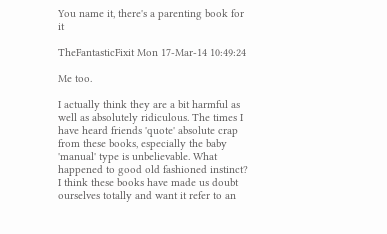You name it, there's a parenting book for it

TheFantasticFixit Mon 17-Mar-14 10:49:24

Me too.

I actually think they are a bit harmful as well as absolutely ridiculous. The times I have heard friends 'quote' absolute crap from these books, especially the baby 'manual' type is unbelievable. What happened to good old fashioned instinct? I think these books have made us doubt ourselves totally and want it refer to an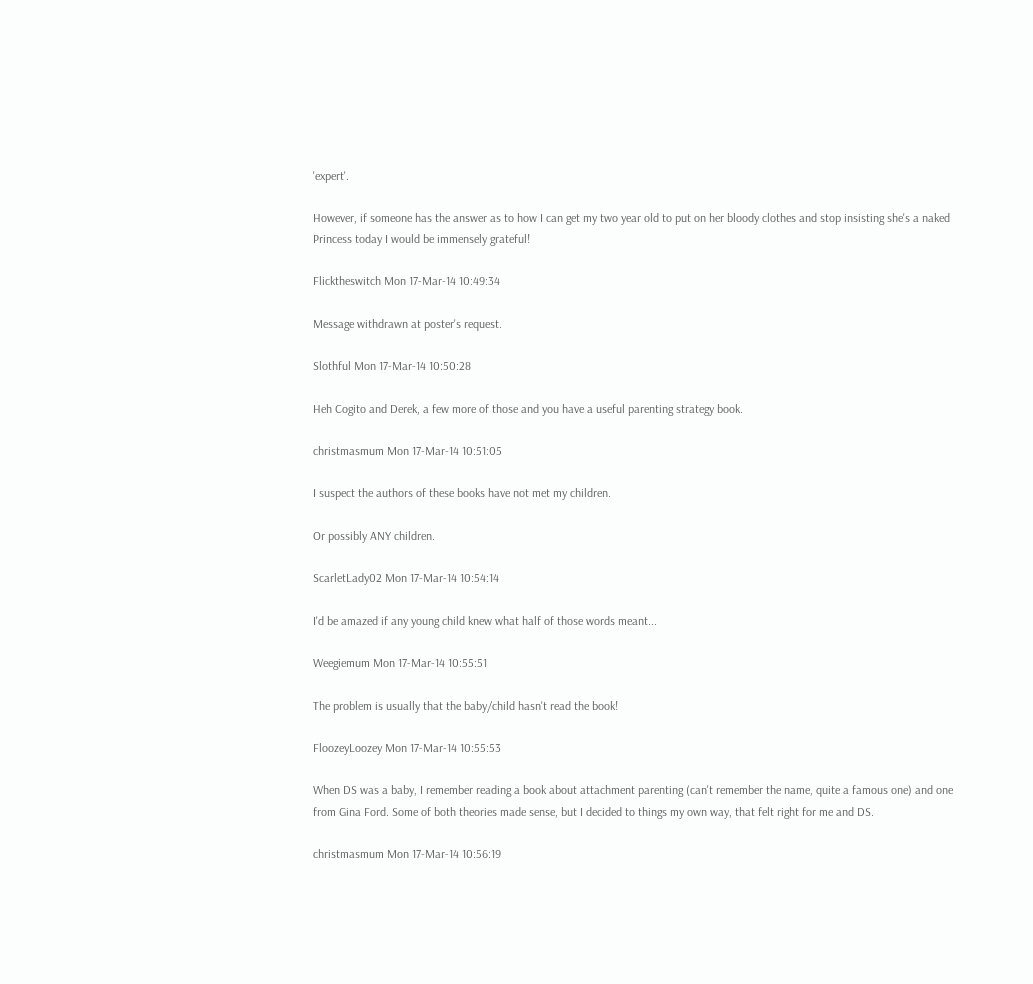'expert'.

However, if someone has the answer as to how I can get my two year old to put on her bloody clothes and stop insisting she's a naked Princess today I would be immensely grateful!

Flicktheswitch Mon 17-Mar-14 10:49:34

Message withdrawn at poster's request.

Slothful Mon 17-Mar-14 10:50:28

Heh Cogito and Derek, a few more of those and you have a useful parenting strategy book.

christmasmum Mon 17-Mar-14 10:51:05

I suspect the authors of these books have not met my children.

Or possibly ANY children.

ScarletLady02 Mon 17-Mar-14 10:54:14

I'd be amazed if any young child knew what half of those words meant...

Weegiemum Mon 17-Mar-14 10:55:51

The problem is usually that the baby/child hasn't read the book!

FloozeyLoozey Mon 17-Mar-14 10:55:53

When DS was a baby, I remember reading a book about attachment parenting (can't remember the name, quite a famous one) and one from Gina Ford. Some of both theories made sense, but I decided to things my own way, that felt right for me and DS.

christmasmum Mon 17-Mar-14 10:56:19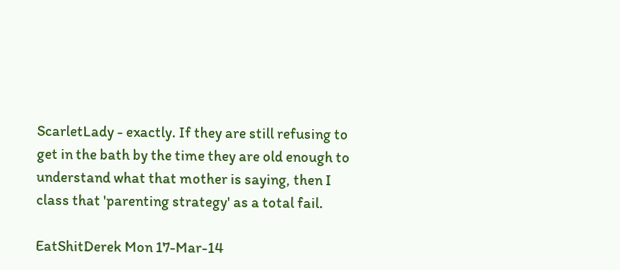ScarletLady - exactly. If they are still refusing to get in the bath by the time they are old enough to understand what that mother is saying, then I class that 'parenting strategy' as a total fail.

EatShitDerek Mon 17-Mar-14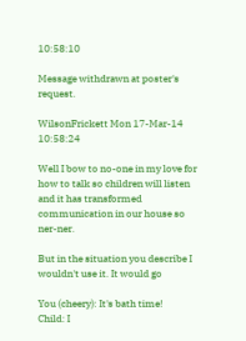10:58:10

Message withdrawn at poster's request.

WilsonFrickett Mon 17-Mar-14 10:58:24

Well I bow to no-one in my love for how to talk so children will listen and it has transformed communication in our house so ner-ner.

But in the situation you describe I wouldn't use it. It would go

You (cheery): It's bath time!
Child: I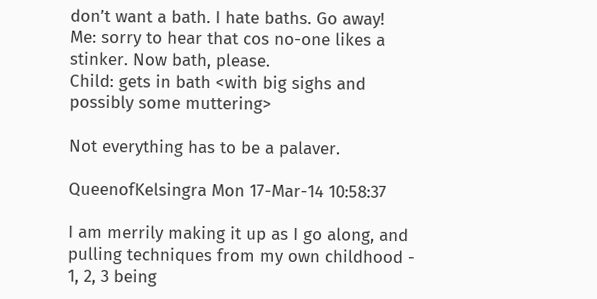don’t want a bath. I hate baths. Go away!
Me: sorry to hear that cos no-one likes a stinker. Now bath, please.
Child: gets in bath <with big sighs and possibly some muttering>

Not everything has to be a palaver.

QueenofKelsingra Mon 17-Mar-14 10:58:37

I am merrily making it up as I go along, and pulling techniques from my own childhood - 1, 2, 3 being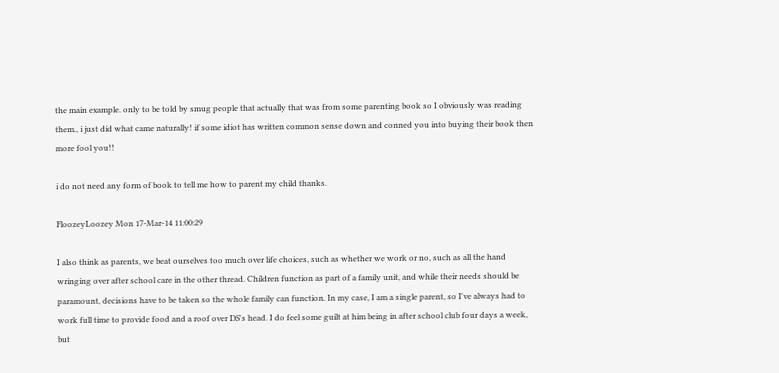the main example. only to be told by smug people that actually that was from some parenting book so I obviously was reading them., i just did what came naturally! if some idiot has written common sense down and conned you into buying their book then more fool you!!

i do not need any form of book to tell me how to parent my child thanks.

FloozeyLoozey Mon 17-Mar-14 11:00:29

I also think as parents, we beat ourselves too much over life choices, such as whether we work or no, such as all the hand wringing over after school care in the other thread. Children function as part of a family unit, and while their needs should be paramount, decisions have to be taken so the whole family can function. In my case, I am a single parent, so I've always had to work full time to provide food and a roof over DS's head. I do feel some guilt at him being in after school club four days a week, but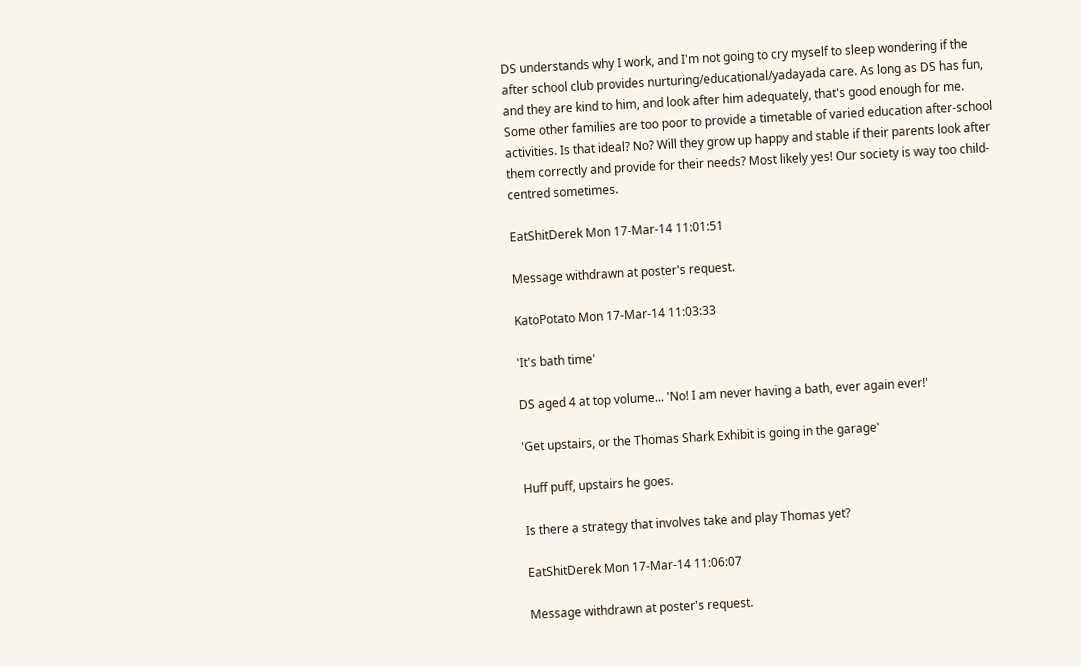DS understands why I work, and I'm not going to cry myself to sleep wondering if the after school club provides nurturing/educational/yadayada care. As long as DS has fun, and they are kind to him, and look after him adequately, that's good enough for me. Some other families are too poor to provide a timetable of varied education after-school activities. Is that ideal? No? Will they grow up happy and stable if their parents look after them correctly and provide for their needs? Most likely yes! Our society is way too child-centred sometimes.

EatShitDerek Mon 17-Mar-14 11:01:51

Message withdrawn at poster's request.

KatoPotato Mon 17-Mar-14 11:03:33

'It's bath time'

DS aged 4 at top volume... 'No! I am never having a bath, ever again ever!'

'Get upstairs, or the Thomas Shark Exhibit is going in the garage'

Huff puff, upstairs he goes.

Is there a strategy that involves take and play Thomas yet?

EatShitDerek Mon 17-Mar-14 11:06:07

Message withdrawn at poster's request.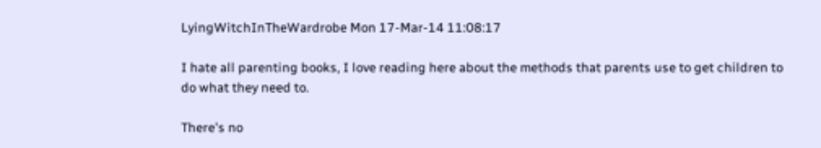LyingWitchInTheWardrobe Mon 17-Mar-14 11:08:17

I hate all parenting books, I love reading here about the methods that parents use to get children to do what they need to.

There's no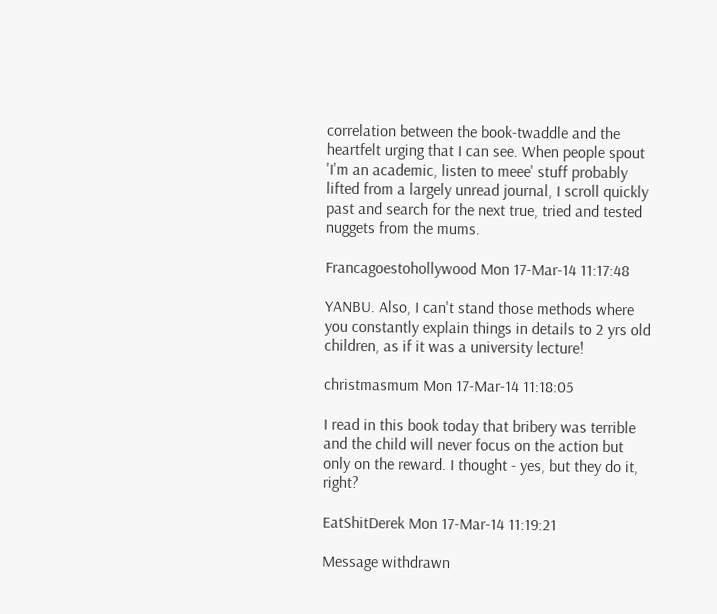correlation between the book-twaddle and the heartfelt urging that I can see. When people spout 'I'm an academic, listen to meee' stuff probably lifted from a largely unread journal, I scroll quickly past and search for the next true, tried and tested nuggets from the mums.

Francagoestohollywood Mon 17-Mar-14 11:17:48

YANBU. Also, I can't stand those methods where you constantly explain things in details to 2 yrs old children, as if it was a university lecture!

christmasmum Mon 17-Mar-14 11:18:05

I read in this book today that bribery was terrible and the child will never focus on the action but only on the reward. I thought - yes, but they do it, right?

EatShitDerek Mon 17-Mar-14 11:19:21

Message withdrawn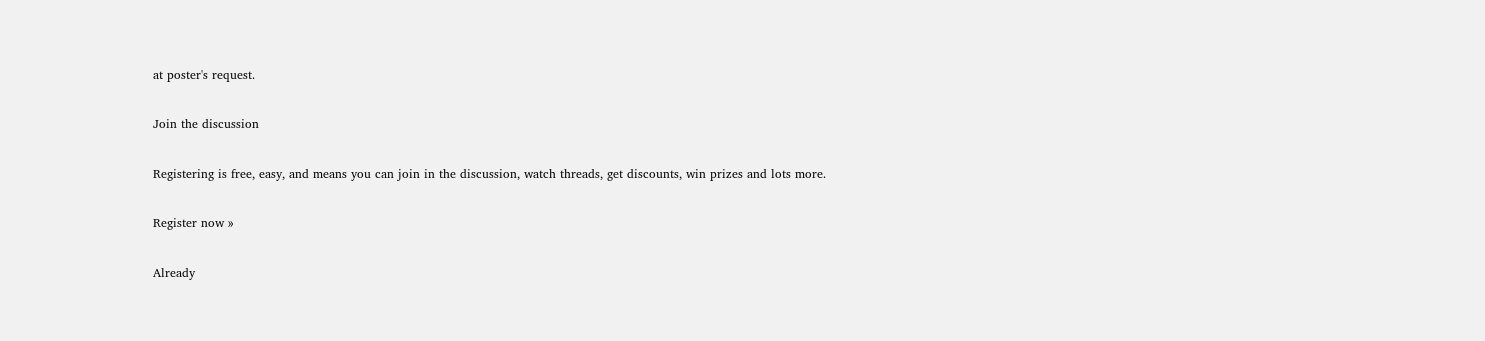at poster's request.

Join the discussion

Registering is free, easy, and means you can join in the discussion, watch threads, get discounts, win prizes and lots more.

Register now »

Already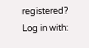registered? Log in with: